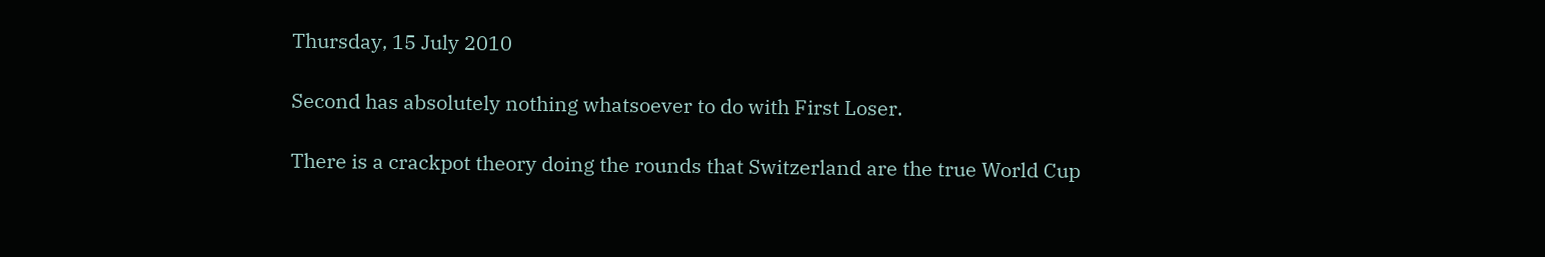Thursday, 15 July 2010

Second has absolutely nothing whatsoever to do with First Loser.

There is a crackpot theory doing the rounds that Switzerland are the true World Cup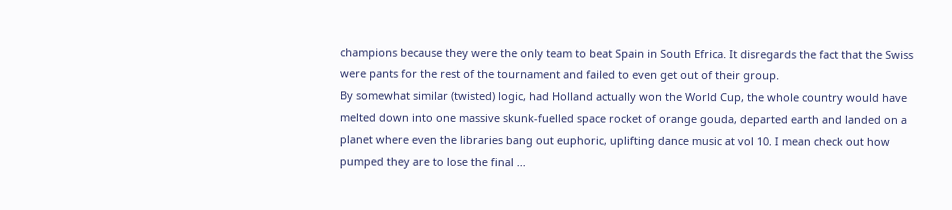champions because they were the only team to beat Spain in South Efrica. It disregards the fact that the Swiss were pants for the rest of the tournament and failed to even get out of their group.
By somewhat similar (twisted) logic, had Holland actually won the World Cup, the whole country would have melted down into one massive skunk-fuelled space rocket of orange gouda, departed earth and landed on a planet where even the libraries bang out euphoric, uplifting dance music at vol 10. I mean check out how pumped they are to lose the final ...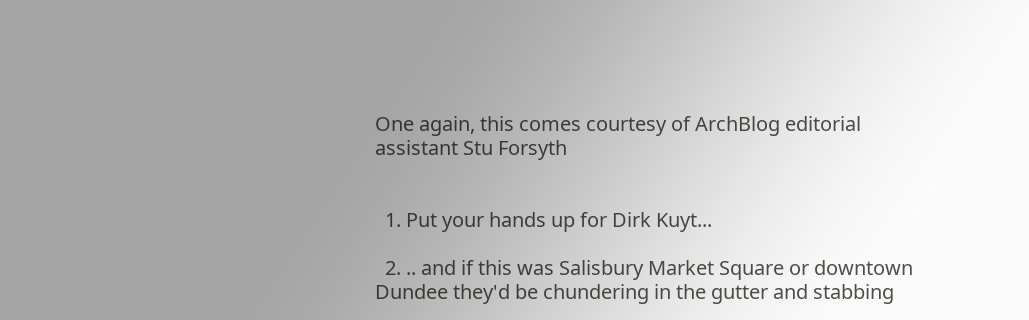One again, this comes courtesy of ArchBlog editorial assistant Stu Forsyth


  1. Put your hands up for Dirk Kuyt...

  2. .. and if this was Salisbury Market Square or downtown Dundee they'd be chundering in the gutter and stabbing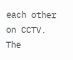each other on CCTV. The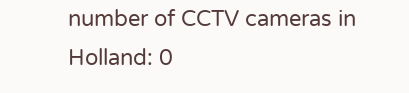number of CCTV cameras in Holland: 0